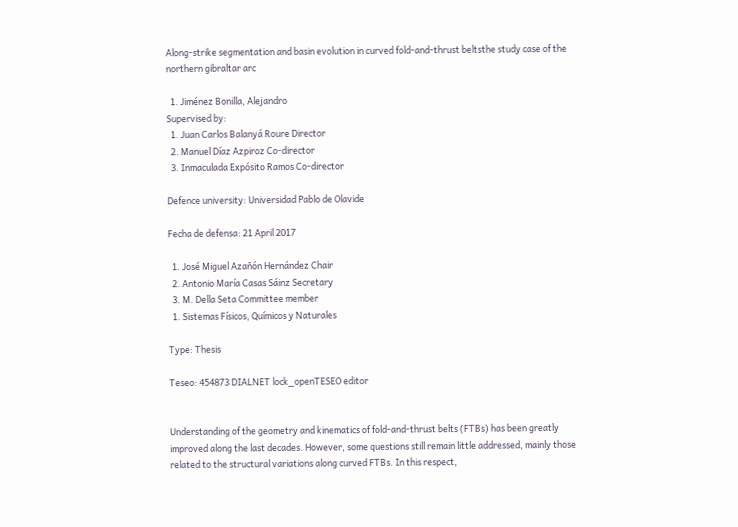Along-strike segmentation and basin evolution in curved fold-and-thrust beltsthe study case of the northern gibraltar arc

  1. Jiménez Bonilla, Alejandro
Supervised by:
  1. Juan Carlos Balanyá Roure Director
  2. Manuel Díaz Azpiroz Co-director
  3. Inmaculada Expósito Ramos Co-director

Defence university: Universidad Pablo de Olavide

Fecha de defensa: 21 April 2017

  1. José Miguel Azañón Hernández Chair
  2. Antonio María Casas Sáinz Secretary
  3. M. Della Seta Committee member
  1. Sistemas Físicos, Químicos y Naturales

Type: Thesis

Teseo: 454873 DIALNET lock_openTESEO editor


Understanding of the geometry and kinematics of fold-and-thrust belts (FTBs) has been greatly improved along the last decades. However, some questions still remain little addressed, mainly those related to the structural variations along curved FTBs. In this respect,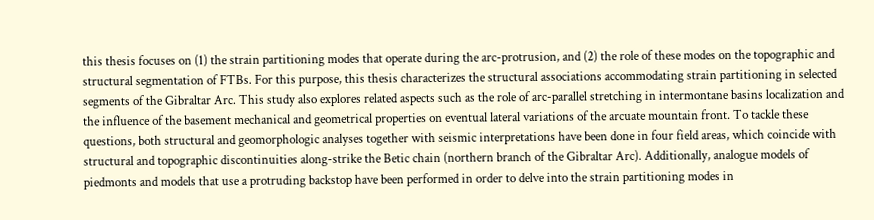this thesis focuses on (1) the strain partitioning modes that operate during the arc-protrusion, and (2) the role of these modes on the topographic and structural segmentation of FTBs. For this purpose, this thesis characterizes the structural associations accommodating strain partitioning in selected segments of the Gibraltar Arc. This study also explores related aspects such as the role of arc-parallel stretching in intermontane basins localization and the influence of the basement mechanical and geometrical properties on eventual lateral variations of the arcuate mountain front. To tackle these questions, both structural and geomorphologic analyses together with seismic interpretations have been done in four field areas, which coincide with structural and topographic discontinuities along-strike the Betic chain (northern branch of the Gibraltar Arc). Additionally, analogue models of piedmonts and models that use a protruding backstop have been performed in order to delve into the strain partitioning modes in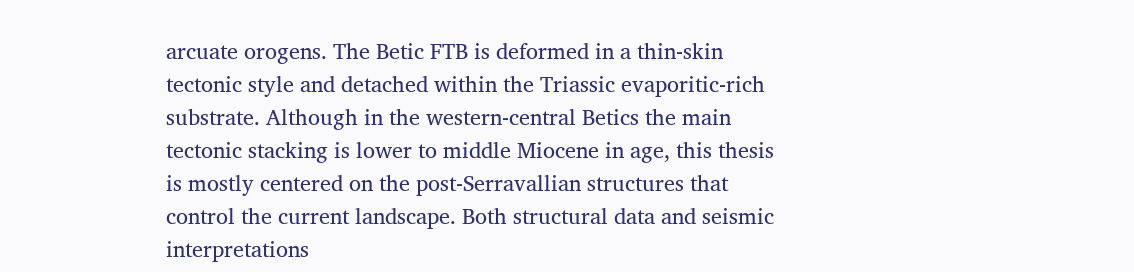arcuate orogens. The Betic FTB is deformed in a thin-skin tectonic style and detached within the Triassic evaporitic-rich substrate. Although in the western-central Betics the main tectonic stacking is lower to middle Miocene in age, this thesis is mostly centered on the post-Serravallian structures that control the current landscape. Both structural data and seismic interpretations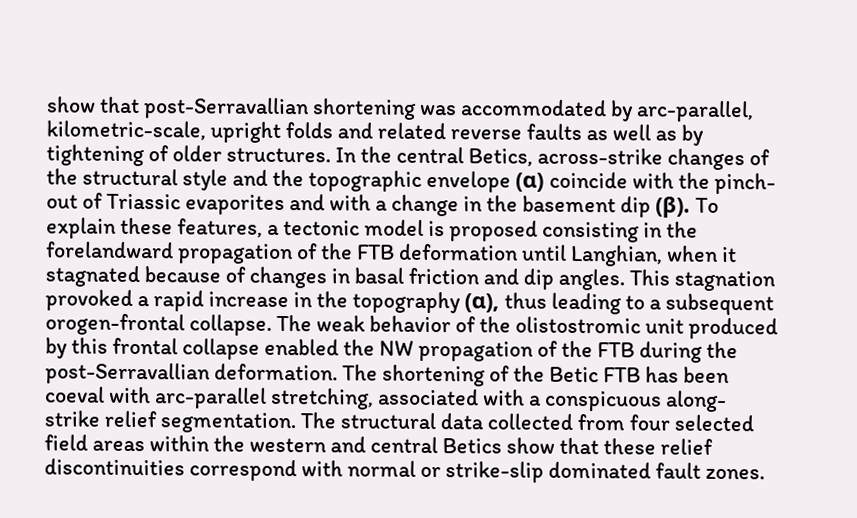show that post-Serravallian shortening was accommodated by arc-parallel, kilometric-scale, upright folds and related reverse faults as well as by tightening of older structures. In the central Betics, across-strike changes of the structural style and the topographic envelope (α) coincide with the pinch-out of Triassic evaporites and with a change in the basement dip (β). To explain these features, a tectonic model is proposed consisting in the forelandward propagation of the FTB deformation until Langhian, when it stagnated because of changes in basal friction and dip angles. This stagnation provoked a rapid increase in the topography (α), thus leading to a subsequent orogen-frontal collapse. The weak behavior of the olistostromic unit produced by this frontal collapse enabled the NW propagation of the FTB during the post-Serravallian deformation. The shortening of the Betic FTB has been coeval with arc-parallel stretching, associated with a conspicuous along-strike relief segmentation. The structural data collected from four selected field areas within the western and central Betics show that these relief discontinuities correspond with normal or strike-slip dominated fault zones.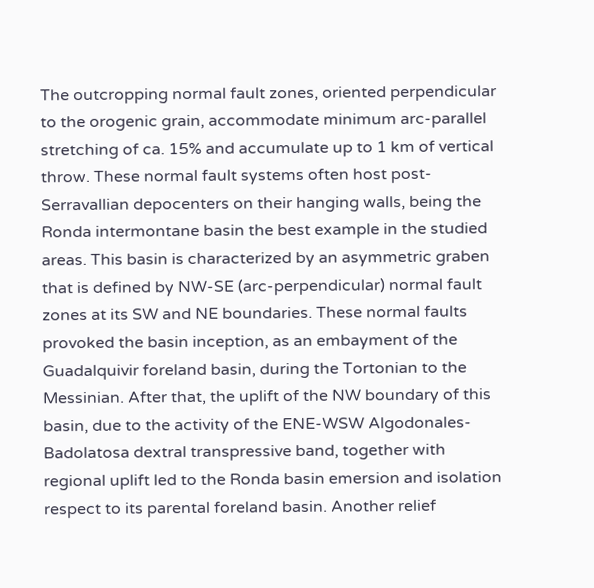The outcropping normal fault zones, oriented perpendicular to the orogenic grain, accommodate minimum arc-parallel stretching of ca. 15% and accumulate up to 1 km of vertical throw. These normal fault systems often host post-Serravallian depocenters on their hanging walls, being the Ronda intermontane basin the best example in the studied areas. This basin is characterized by an asymmetric graben that is defined by NW-SE (arc-perpendicular) normal fault zones at its SW and NE boundaries. These normal faults provoked the basin inception, as an embayment of the Guadalquivir foreland basin, during the Tortonian to the Messinian. After that, the uplift of the NW boundary of this basin, due to the activity of the ENE-WSW Algodonales-Badolatosa dextral transpressive band, together with regional uplift led to the Ronda basin emersion and isolation respect to its parental foreland basin. Another relief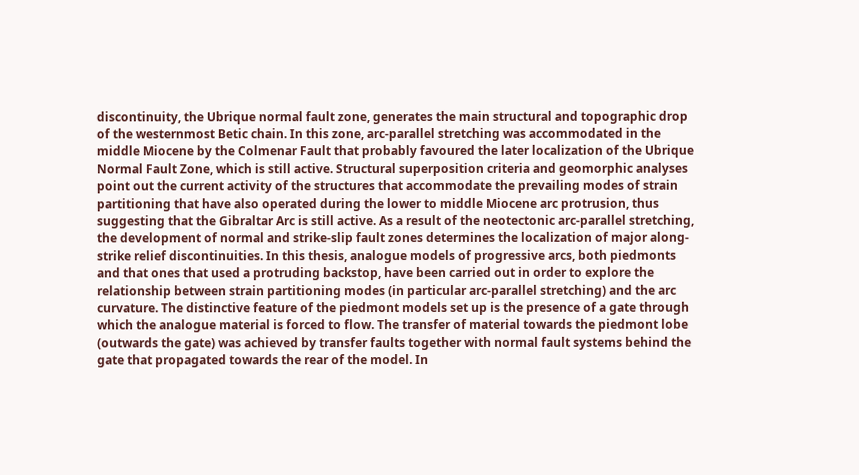discontinuity, the Ubrique normal fault zone, generates the main structural and topographic drop of the westernmost Betic chain. In this zone, arc-parallel stretching was accommodated in the middle Miocene by the Colmenar Fault that probably favoured the later localization of the Ubrique Normal Fault Zone, which is still active. Structural superposition criteria and geomorphic analyses point out the current activity of the structures that accommodate the prevailing modes of strain partitioning that have also operated during the lower to middle Miocene arc protrusion, thus suggesting that the Gibraltar Arc is still active. As a result of the neotectonic arc-parallel stretching, the development of normal and strike-slip fault zones determines the localization of major along-strike relief discontinuities. In this thesis, analogue models of progressive arcs, both piedmonts and that ones that used a protruding backstop, have been carried out in order to explore the relationship between strain partitioning modes (in particular arc-parallel stretching) and the arc curvature. The distinctive feature of the piedmont models set up is the presence of a gate through which the analogue material is forced to flow. The transfer of material towards the piedmont lobe (outwards the gate) was achieved by transfer faults together with normal fault systems behind the gate that propagated towards the rear of the model. In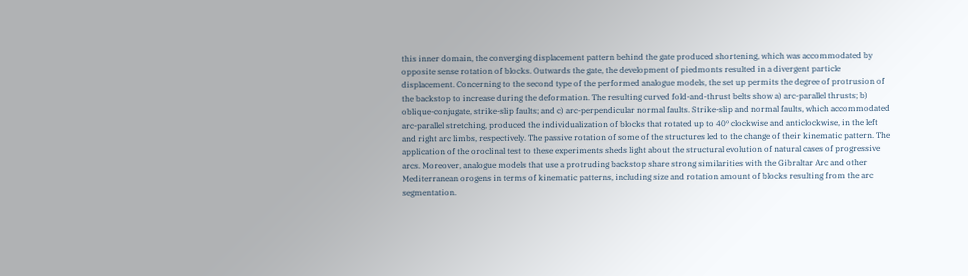this inner domain, the converging displacement pattern behind the gate produced shortening, which was accommodated by opposite sense rotation of blocks. Outwards the gate, the development of piedmonts resulted in a divergent particle displacement. Concerning to the second type of the performed analogue models, the set up permits the degree of protrusion of the backstop to increase during the deformation. The resulting curved fold-and-thrust belts show a) arc-parallel thrusts; b) oblique-conjugate, strike-slip faults; and c) arc-perpendicular normal faults. Strike-slip and normal faults, which accommodated arc-parallel stretching, produced the individualization of blocks that rotated up to 40º clockwise and anticlockwise, in the left and right arc limbs, respectively. The passive rotation of some of the structures led to the change of their kinematic pattern. The application of the oroclinal test to these experiments sheds light about the structural evolution of natural cases of progressive arcs. Moreover, analogue models that use a protruding backstop share strong similarities with the Gibraltar Arc and other Mediterranean orogens in terms of kinematic patterns, including size and rotation amount of blocks resulting from the arc segmentation.